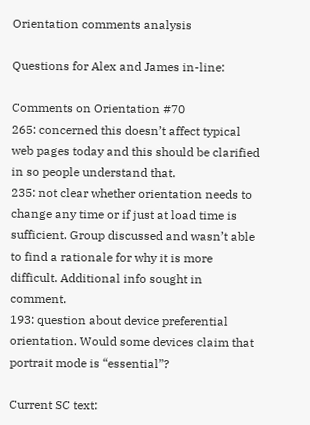Orientation comments analysis

Questions for Alex and James in-line:

Comments on Orientation #70
265: concerned this doesn’t affect typical web pages today and this should be clarified in so people understand that.
235: not clear whether orientation needs to change any time or if just at load time is sufficient. Group discussed and wasn’t able to find a rationale for why it is more difficult. Additional info sought in comment.
193: question about device preferential orientation. Would some devices claim that portrait mode is “essential”?

Current SC text: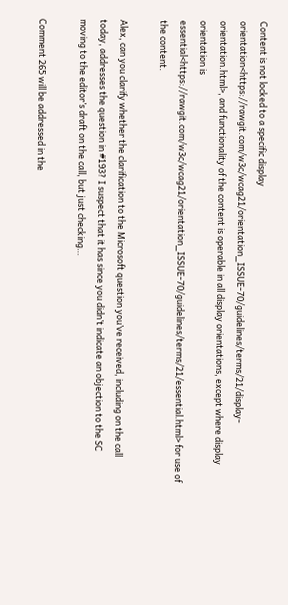Content is not locked to a specific display orientation<https://rawgit.com/w3c/wcag21/orientation_ISSUE-70/guidelines/terms/21/display-orientation.html>, and functionality of the content is operable in all display orientations, except where display orientation is essential<https://rawgit.com/w3c/wcag21/orientation_ISSUE-70/guidelines/terms/21/essential.html> for use of the content.

Alex, can you clarify whether the clarification to the Microsoft question you’ve received, including on the call today, addresses the question in #193? I suspect that it has since you didn’t indicate an objection to the SC moving to the editor’s draft on the call, but just checking…

Comment 265 will be addressed in the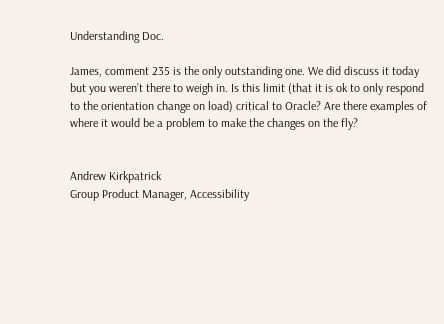Understanding Doc.

James, comment 235 is the only outstanding one. We did discuss it today but you weren’t there to weigh in. Is this limit (that it is ok to only respond to the orientation change on load) critical to Oracle? Are there examples of where it would be a problem to make the changes on the fly?


Andrew Kirkpatrick
Group Product Manager, Accessibility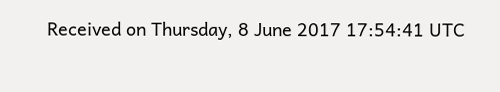Received on Thursday, 8 June 2017 17:54:41 UTC